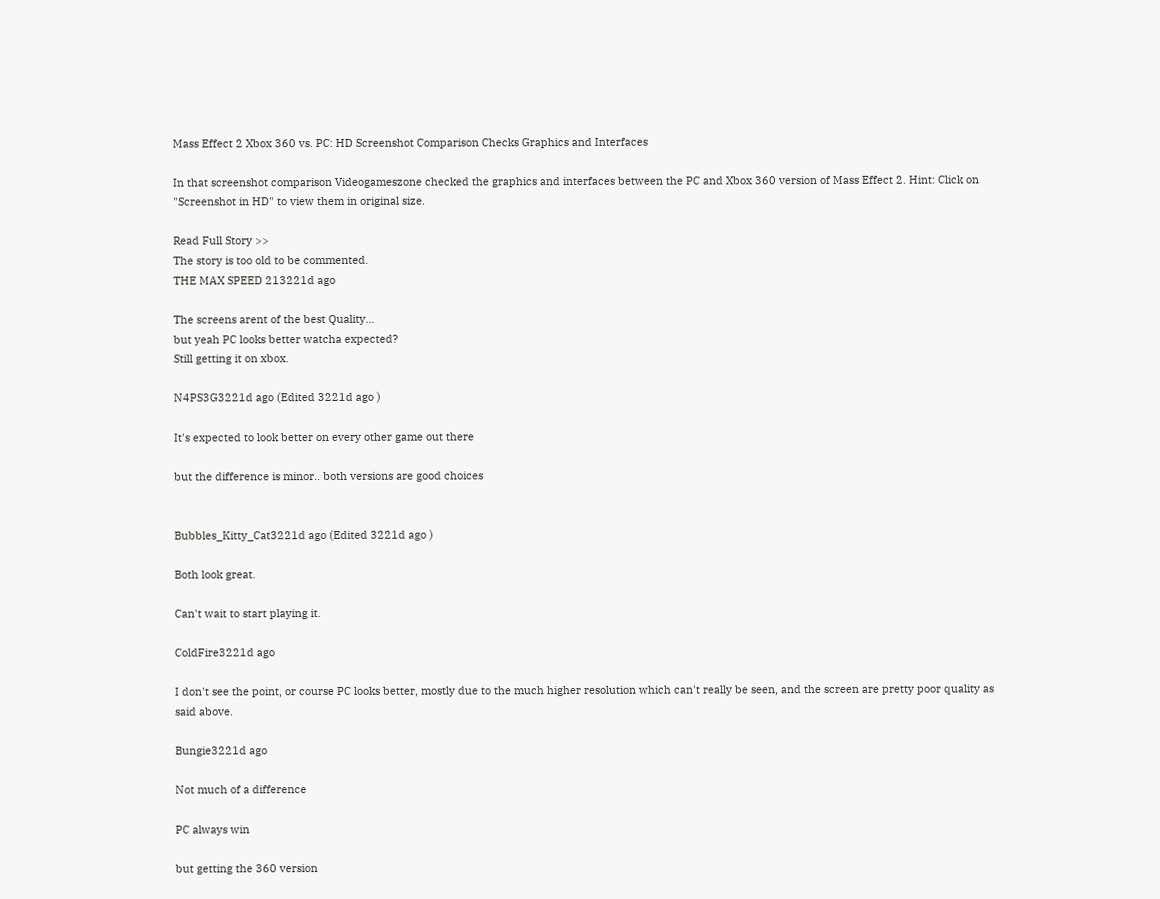Mass Effect 2 Xbox 360 vs. PC: HD Screenshot Comparison Checks Graphics and Interfaces

In that screenshot comparison Videogameszone checked the graphics and interfaces between the PC and Xbox 360 version of Mass Effect 2. Hint: Click on "Screenshot in HD" to view them in original size.

Read Full Story >>
The story is too old to be commented.
THE MAX SPEED 213221d ago

The screens arent of the best Quality...
but yeah PC looks better watcha expected?
Still getting it on xbox.

N4PS3G3221d ago (Edited 3221d ago )

It's expected to look better on every other game out there

but the difference is minor.. both versions are good choices


Bubbles_Kitty_Cat3221d ago (Edited 3221d ago )

Both look great.

Can't wait to start playing it.

ColdFire3221d ago

I don't see the point, or course PC looks better, mostly due to the much higher resolution which can't really be seen, and the screen are pretty poor quality as said above.

Bungie3221d ago

Not much of a difference

PC always win

but getting the 360 version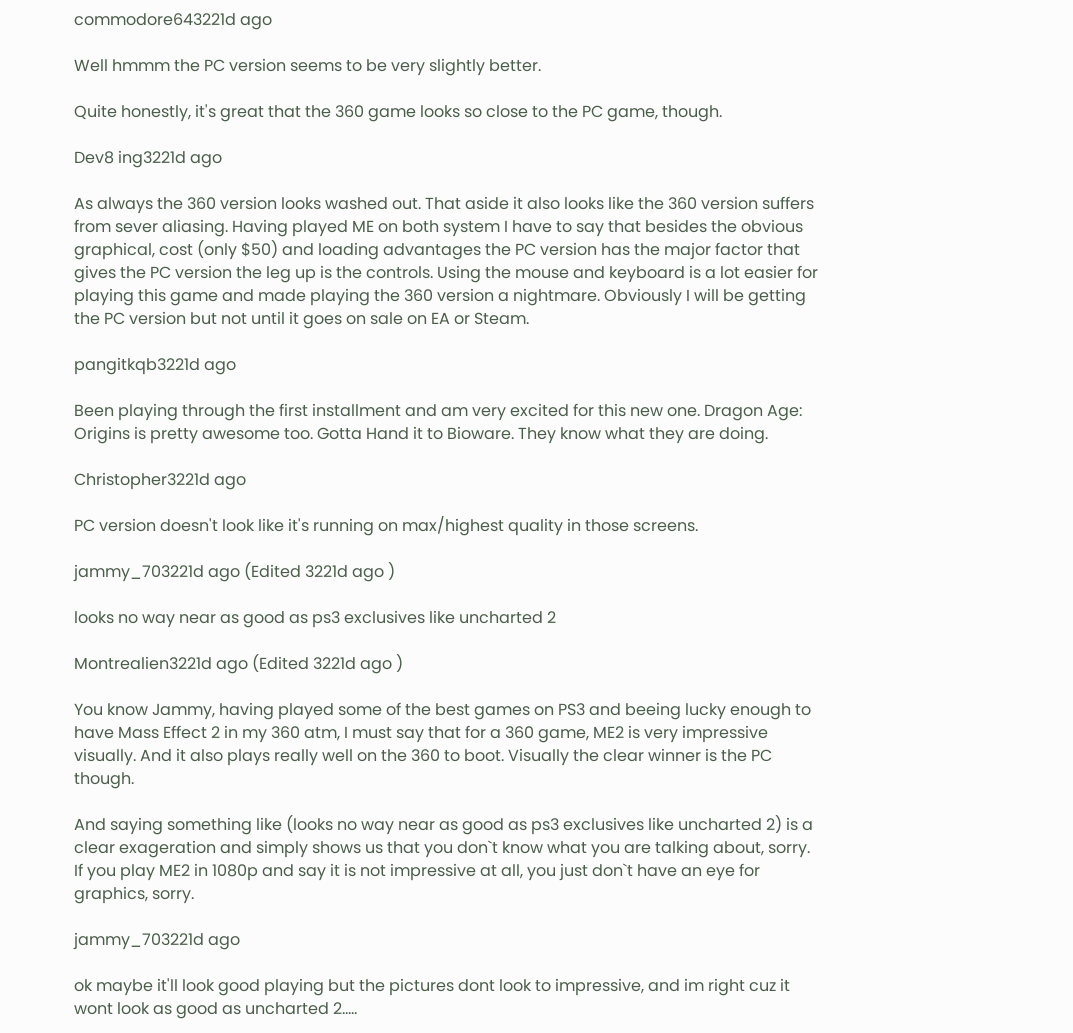commodore643221d ago

Well hmmm the PC version seems to be very slightly better.

Quite honestly, it's great that the 360 game looks so close to the PC game, though.

Dev8 ing3221d ago

As always the 360 version looks washed out. That aside it also looks like the 360 version suffers from sever aliasing. Having played ME on both system I have to say that besides the obvious graphical, cost (only $50) and loading advantages the PC version has the major factor that gives the PC version the leg up is the controls. Using the mouse and keyboard is a lot easier for playing this game and made playing the 360 version a nightmare. Obviously I will be getting the PC version but not until it goes on sale on EA or Steam.

pangitkqb3221d ago

Been playing through the first installment and am very excited for this new one. Dragon Age: Origins is pretty awesome too. Gotta Hand it to Bioware. They know what they are doing.

Christopher3221d ago

PC version doesn't look like it's running on max/highest quality in those screens.

jammy_703221d ago (Edited 3221d ago )

looks no way near as good as ps3 exclusives like uncharted 2

Montrealien3221d ago (Edited 3221d ago )

You know Jammy, having played some of the best games on PS3 and beeing lucky enough to have Mass Effect 2 in my 360 atm, I must say that for a 360 game, ME2 is very impressive visually. And it also plays really well on the 360 to boot. Visually the clear winner is the PC though.

And saying something like (looks no way near as good as ps3 exclusives like uncharted 2) is a clear exageration and simply shows us that you don`t know what you are talking about, sorry. If you play ME2 in 1080p and say it is not impressive at all, you just don`t have an eye for graphics, sorry.

jammy_703221d ago

ok maybe it'll look good playing but the pictures dont look to impressive, and im right cuz it wont look as good as uncharted 2.....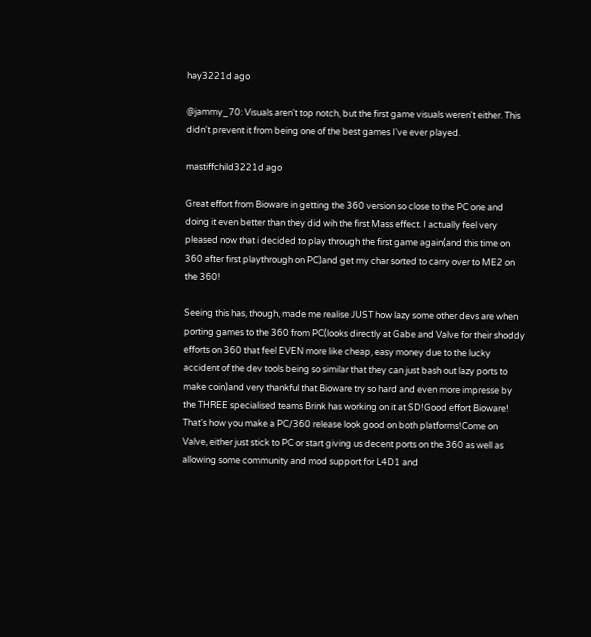hay3221d ago

@jammy_70: Visuals aren't top notch, but the first game visuals weren't either. This didn't prevent it from being one of the best games I've ever played.

mastiffchild3221d ago

Great effort from Bioware in getting the 360 version so close to the PC one and doing it even better than they did wih the first Mass effect. I actually feel very pleased now that i decided to play through the first game again(and this time on 360 after first playthrough on PC)and get my char sorted to carry over to ME2 on the 360!

Seeing this has, though, made me realise JUST how lazy some other devs are when porting games to the 360 from PC(looks directly at Gabe and Valve for their shoddy efforts on 360 that feel EVEN more like cheap, easy money due to the lucky accident of the dev tools being so similar that they can just bash out lazy ports to make coin)and very thankful that Bioware try so hard and even more impresse by the THREE specialised teams Brink has working on it at SD!Good effort Bioware! That's how you make a PC/360 release look good on both platforms!Come on Valve, either just stick to PC or start giving us decent ports on the 360 as well as allowing some community and mod support for L4D1 and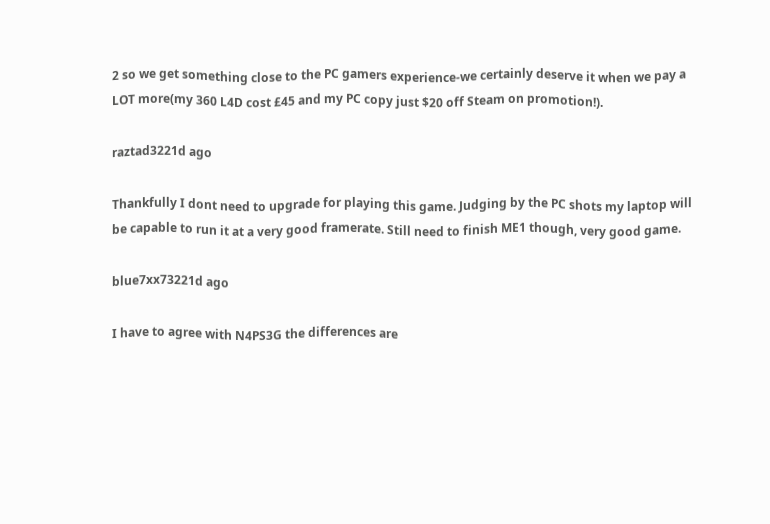2 so we get something close to the PC gamers experience-we certainly deserve it when we pay a LOT more(my 360 L4D cost £45 and my PC copy just $20 off Steam on promotion!).

raztad3221d ago

Thankfully I dont need to upgrade for playing this game. Judging by the PC shots my laptop will be capable to run it at a very good framerate. Still need to finish ME1 though, very good game.

blue7xx73221d ago

I have to agree with N4PS3G the differences are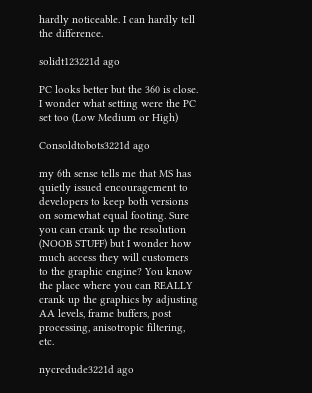hardly noticeable. I can hardly tell the difference.

solidt123221d ago

PC looks better but the 360 is close. I wonder what setting were the PC set too (Low Medium or High)

Consoldtobots3221d ago

my 6th sense tells me that MS has quietly issued encouragement to developers to keep both versions on somewhat equal footing. Sure you can crank up the resolution (NOOB STUFF) but I wonder how much access they will customers to the graphic engine? You know the place where you can REALLY crank up the graphics by adjusting AA levels, frame buffers, post processing, anisotropic filtering, etc.

nycredude3221d ago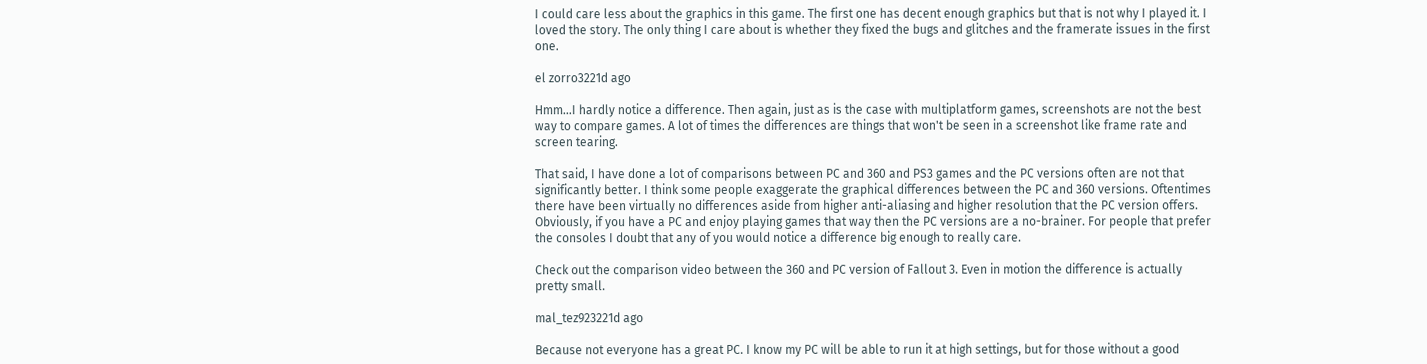I could care less about the graphics in this game. The first one has decent enough graphics but that is not why I played it. I loved the story. The only thing I care about is whether they fixed the bugs and glitches and the framerate issues in the first one.

el zorro3221d ago

Hmm...I hardly notice a difference. Then again, just as is the case with multiplatform games, screenshots are not the best way to compare games. A lot of times the differences are things that won't be seen in a screenshot like frame rate and screen tearing.

That said, I have done a lot of comparisons between PC and 360 and PS3 games and the PC versions often are not that significantly better. I think some people exaggerate the graphical differences between the PC and 360 versions. Oftentimes there have been virtually no differences aside from higher anti-aliasing and higher resolution that the PC version offers. Obviously, if you have a PC and enjoy playing games that way then the PC versions are a no-brainer. For people that prefer the consoles I doubt that any of you would notice a difference big enough to really care.

Check out the comparison video between the 360 and PC version of Fallout 3. Even in motion the difference is actually pretty small.

mal_tez923221d ago

Because not everyone has a great PC. I know my PC will be able to run it at high settings, but for those without a good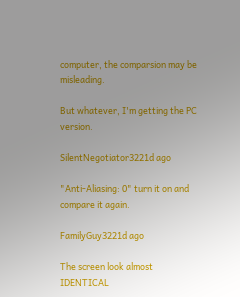computer, the comparsion may be misleading.

But whatever, I'm getting the PC version.

SilentNegotiator3221d ago

"Anti-Aliasing: 0" turn it on and compare it again.

FamilyGuy3221d ago

The screen look almost IDENTICAL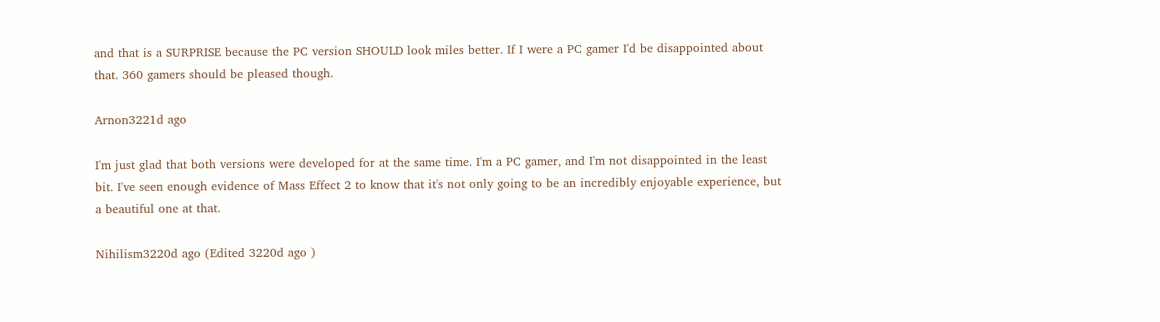and that is a SURPRISE because the PC version SHOULD look miles better. If I were a PC gamer I'd be disappointed about that. 360 gamers should be pleased though.

Arnon3221d ago

I'm just glad that both versions were developed for at the same time. I'm a PC gamer, and I'm not disappointed in the least bit. I've seen enough evidence of Mass Effect 2 to know that it's not only going to be an incredibly enjoyable experience, but a beautiful one at that.

Nihilism3220d ago (Edited 3220d ago )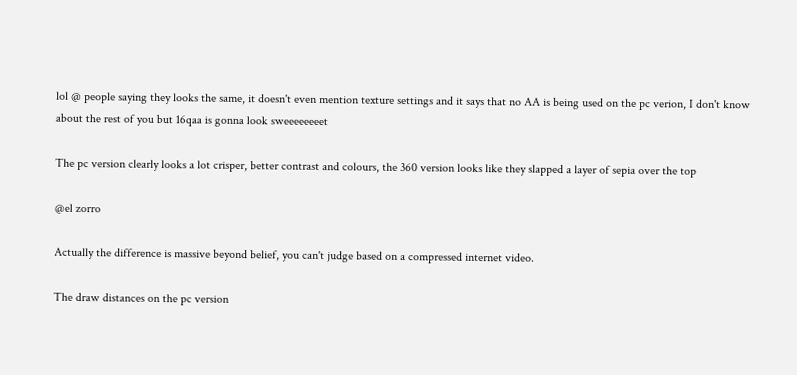lol @ people saying they looks the same, it doesn't even mention texture settings and it says that no AA is being used on the pc verion, I don't know about the rest of you but 16qaa is gonna look sweeeeeeeet

The pc version clearly looks a lot crisper, better contrast and colours, the 360 version looks like they slapped a layer of sepia over the top

@el zorro

Actually the difference is massive beyond belief, you can't judge based on a compressed internet video.

The draw distances on the pc version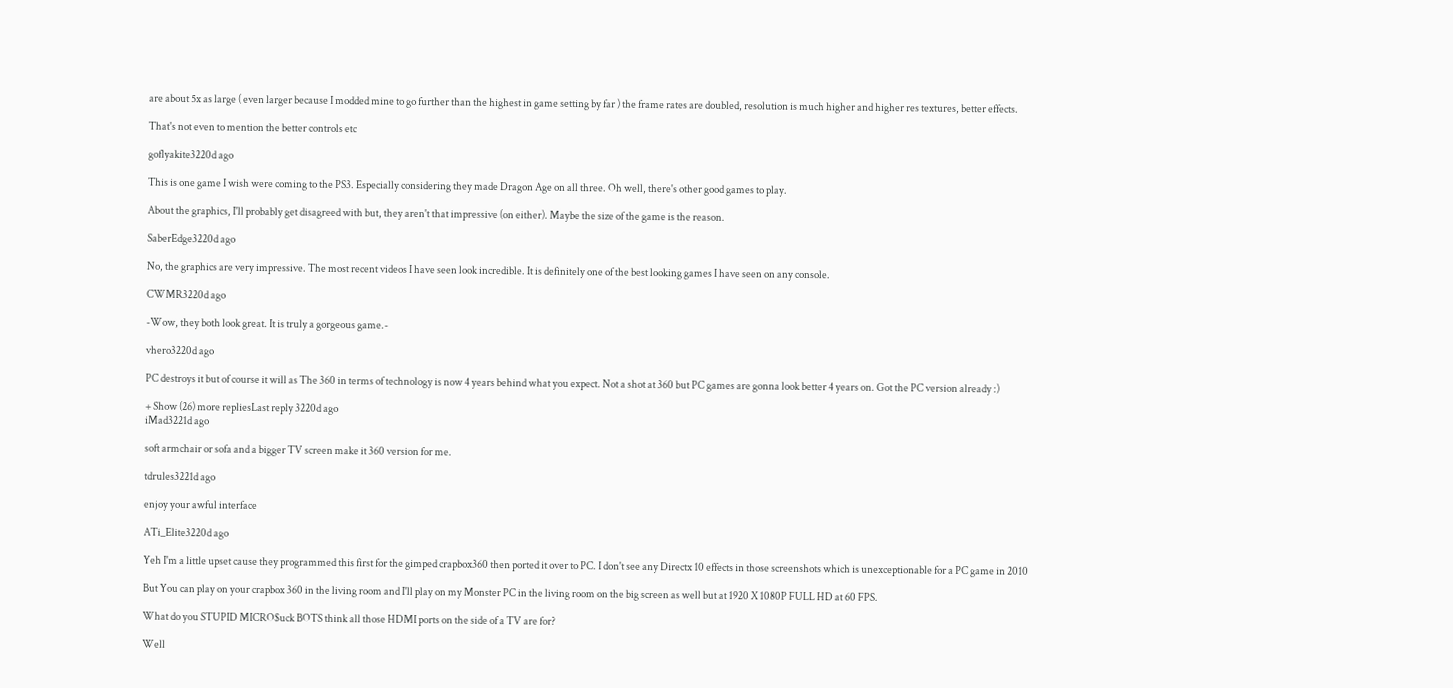are about 5x as large ( even larger because I modded mine to go further than the highest in game setting by far ) the frame rates are doubled, resolution is much higher and higher res textures, better effects.

That's not even to mention the better controls etc

goflyakite3220d ago

This is one game I wish were coming to the PS3. Especially considering they made Dragon Age on all three. Oh well, there's other good games to play.

About the graphics, I'll probably get disagreed with but, they aren't that impressive (on either). Maybe the size of the game is the reason.

SaberEdge3220d ago

No, the graphics are very impressive. The most recent videos I have seen look incredible. It is definitely one of the best looking games I have seen on any console.

CWMR3220d ago

-Wow, they both look great. It is truly a gorgeous game.-

vhero3220d ago

PC destroys it but of course it will as The 360 in terms of technology is now 4 years behind what you expect. Not a shot at 360 but PC games are gonna look better 4 years on. Got the PC version already :)

+ Show (26) more repliesLast reply 3220d ago
iMad3221d ago

soft armchair or sofa and a bigger TV screen make it 360 version for me.

tdrules3221d ago

enjoy your awful interface

ATi_Elite3220d ago

Yeh I'm a little upset cause they programmed this first for the gimped crapbox360 then ported it over to PC. I don't see any Directx 10 effects in those screenshots which is unexceptionable for a PC game in 2010

But You can play on your crapbox 360 in the living room and I'll play on my Monster PC in the living room on the big screen as well but at 1920 X 1080P FULL HD at 60 FPS.

What do you STUPID MICRO$uck BOTS think all those HDMI ports on the side of a TV are for?

Well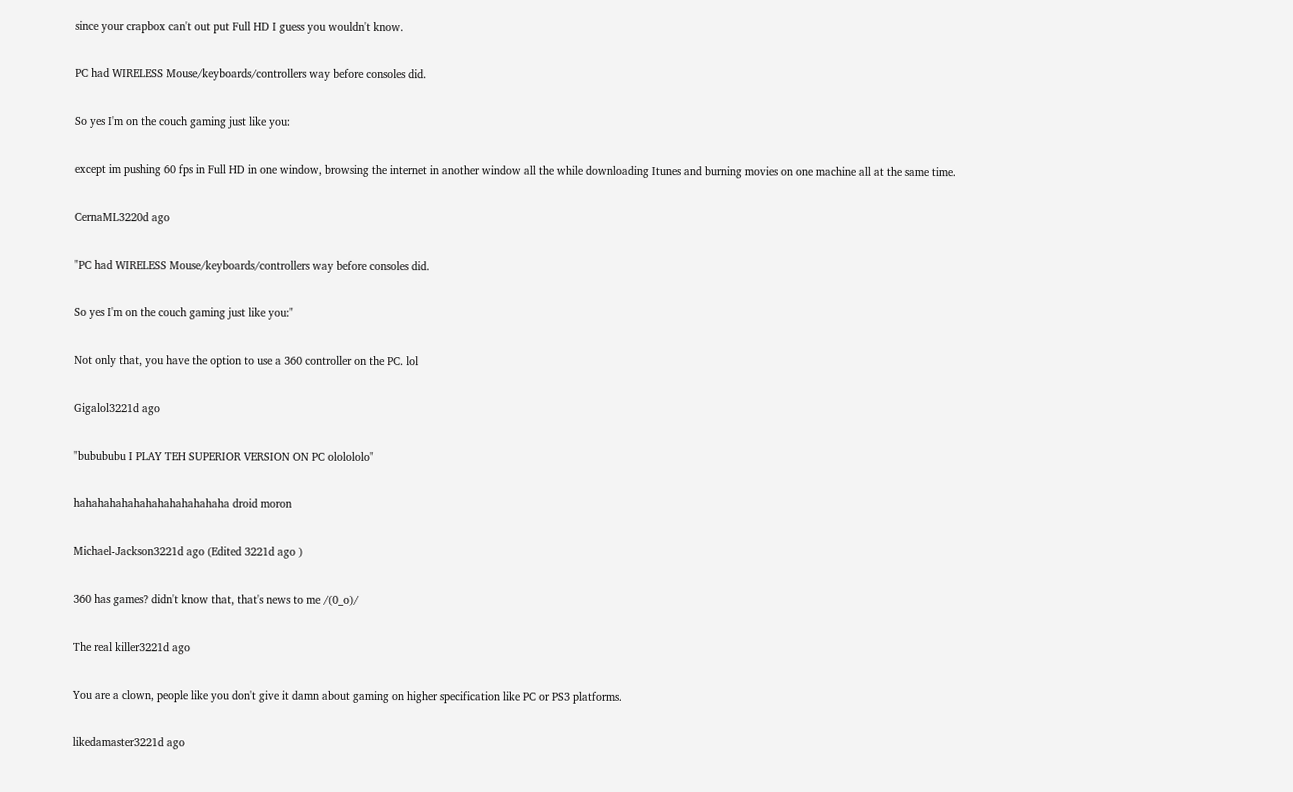since your crapbox can't out put Full HD I guess you wouldn't know.

PC had WIRELESS Mouse/keyboards/controllers way before consoles did.

So yes I'm on the couch gaming just like you:

except im pushing 60 fps in Full HD in one window, browsing the internet in another window all the while downloading Itunes and burning movies on one machine all at the same time.

CernaML3220d ago

"PC had WIRELESS Mouse/keyboards/controllers way before consoles did.

So yes I'm on the couch gaming just like you:"

Not only that, you have the option to use a 360 controller on the PC. lol

Gigalol3221d ago

"bubububu I PLAY TEH SUPERIOR VERSION ON PC ololololo"

hahahahahahahahahahahahaha droid moron

Michael-Jackson3221d ago (Edited 3221d ago )

360 has games? didn't know that, that's news to me /(0_o)/

The real killer3221d ago

You are a clown, people like you don't give it damn about gaming on higher specification like PC or PS3 platforms.

likedamaster3221d ago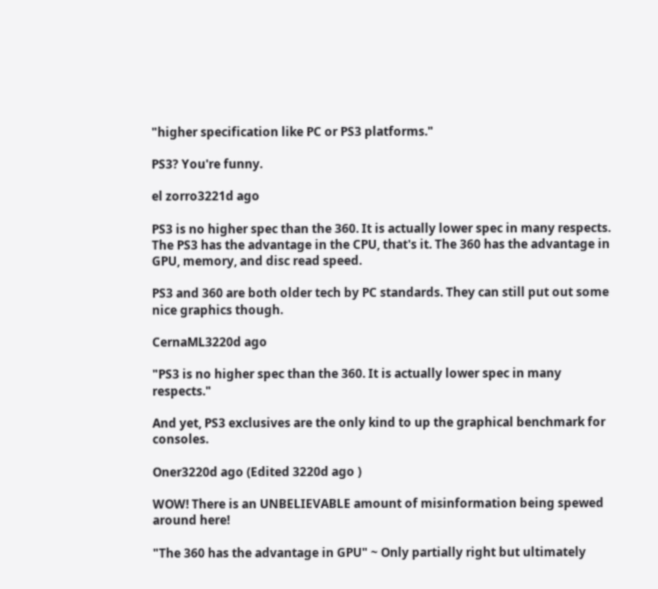"higher specification like PC or PS3 platforms."

PS3? You're funny.

el zorro3221d ago

PS3 is no higher spec than the 360. It is actually lower spec in many respects. The PS3 has the advantage in the CPU, that's it. The 360 has the advantage in GPU, memory, and disc read speed.

PS3 and 360 are both older tech by PC standards. They can still put out some nice graphics though.

CernaML3220d ago

"PS3 is no higher spec than the 360. It is actually lower spec in many respects."

And yet, PS3 exclusives are the only kind to up the graphical benchmark for consoles.

Oner3220d ago (Edited 3220d ago )

WOW! There is an UNBELIEVABLE amount of misinformation being spewed around here!

"The 360 has the advantage in GPU" ~ Only partially right but ultimately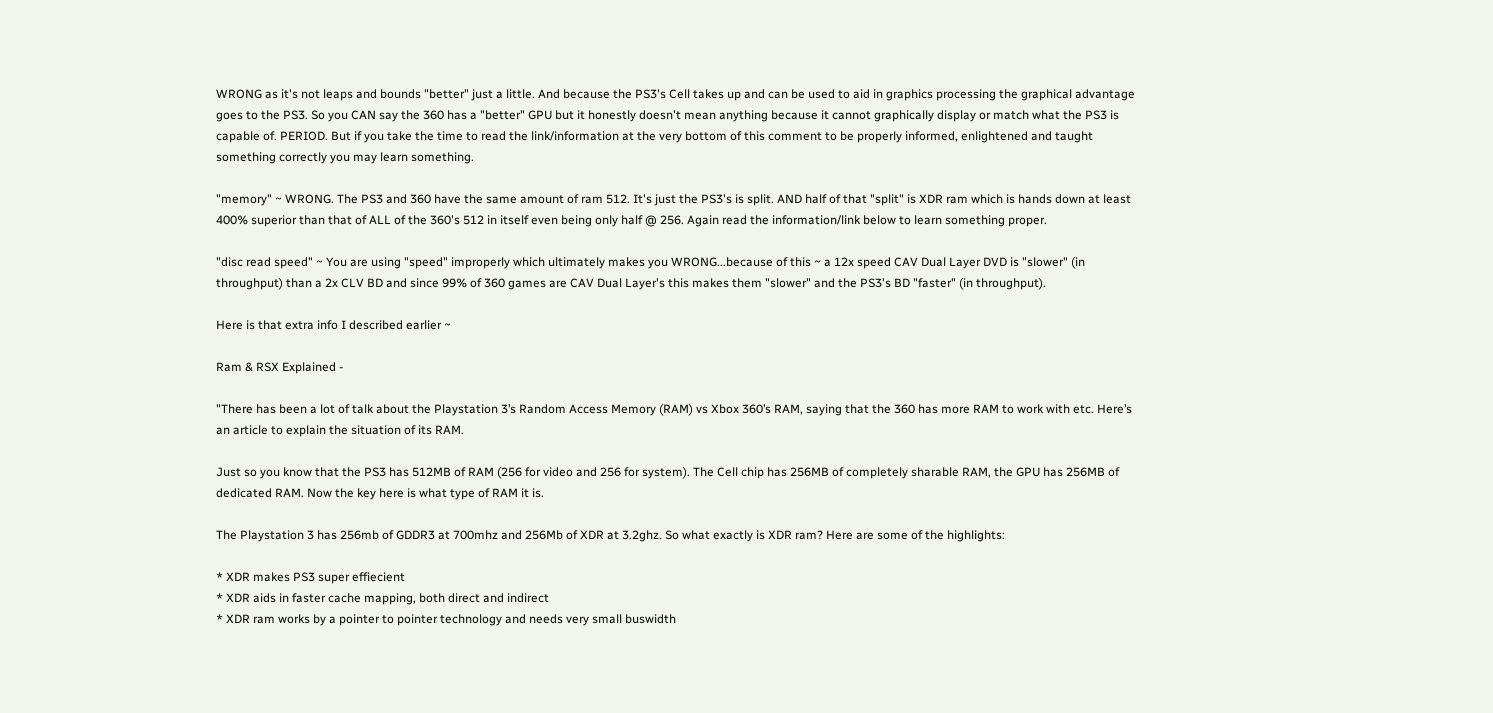WRONG as it's not leaps and bounds "better" just a little. And because the PS3's Cell takes up and can be used to aid in graphics processing the graphical advantage goes to the PS3. So you CAN say the 360 has a "better" GPU but it honestly doesn't mean anything because it cannot graphically display or match what the PS3 is capable of. PERIOD. But if you take the time to read the link/information at the very bottom of this comment to be properly informed, enlightened and taught something correctly you may learn something.

"memory" ~ WRONG. The PS3 and 360 have the same amount of ram 512. It's just the PS3's is split. AND half of that "split" is XDR ram which is hands down at least 400% superior than that of ALL of the 360's 512 in itself even being only half @ 256. Again read the information/link below to learn something proper.

"disc read speed" ~ You are using "speed" improperly which ultimately makes you WRONG...because of this ~ a 12x speed CAV Dual Layer DVD is "slower" (in throughput) than a 2x CLV BD and since 99% of 360 games are CAV Dual Layer's this makes them "slower" and the PS3's BD "faster" (in throughput).

Here is that extra info I described earlier ~

Ram & RSX Explained -

"There has been a lot of talk about the Playstation 3’s Random Access Memory (RAM) vs Xbox 360’s RAM, saying that the 360 has more RAM to work with etc. Here’s an article to explain the situation of its RAM.

Just so you know that the PS3 has 512MB of RAM (256 for video and 256 for system). The Cell chip has 256MB of completely sharable RAM, the GPU has 256MB of dedicated RAM. Now the key here is what type of RAM it is.

The Playstation 3 has 256mb of GDDR3 at 700mhz and 256Mb of XDR at 3.2ghz. So what exactly is XDR ram? Here are some of the highlights:

* XDR makes PS3 super effiecient
* XDR aids in faster cache mapping, both direct and indirect
* XDR ram works by a pointer to pointer technology and needs very small buswidth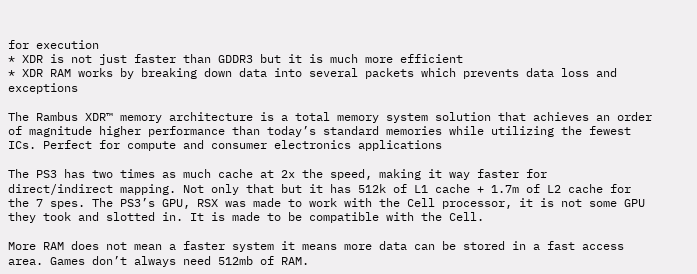for execution
* XDR is not just faster than GDDR3 but it is much more efficient
* XDR RAM works by breaking down data into several packets which prevents data loss and exceptions

The Rambus XDR™ memory architecture is a total memory system solution that achieves an order of magnitude higher performance than today’s standard memories while utilizing the fewest ICs. Perfect for compute and consumer electronics applications

The PS3 has two times as much cache at 2x the speed, making it way faster for direct/indirect mapping. Not only that but it has 512k of L1 cache + 1.7m of L2 cache for the 7 spes. The PS3’s GPU, RSX was made to work with the Cell processor, it is not some GPU they took and slotted in. It is made to be compatible with the Cell.

More RAM does not mean a faster system it means more data can be stored in a fast access area. Games don’t always need 512mb of RAM.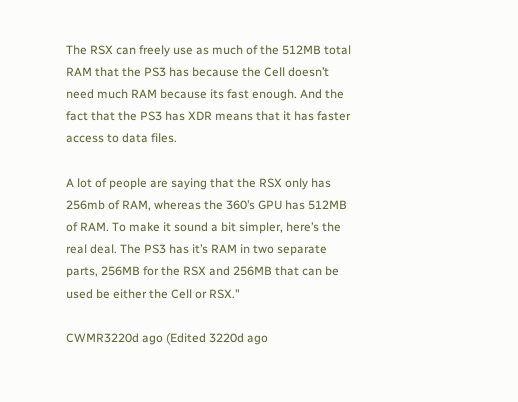The RSX can freely use as much of the 512MB total RAM that the PS3 has because the Cell doesn’t need much RAM because its fast enough. And the fact that the PS3 has XDR means that it has faster access to data files.

A lot of people are saying that the RSX only has 256mb of RAM, whereas the 360’s GPU has 512MB of RAM. To make it sound a bit simpler, here’s the real deal. The PS3 has it’s RAM in two separate parts, 256MB for the RSX and 256MB that can be used be either the Cell or RSX."

CWMR3220d ago (Edited 3220d ago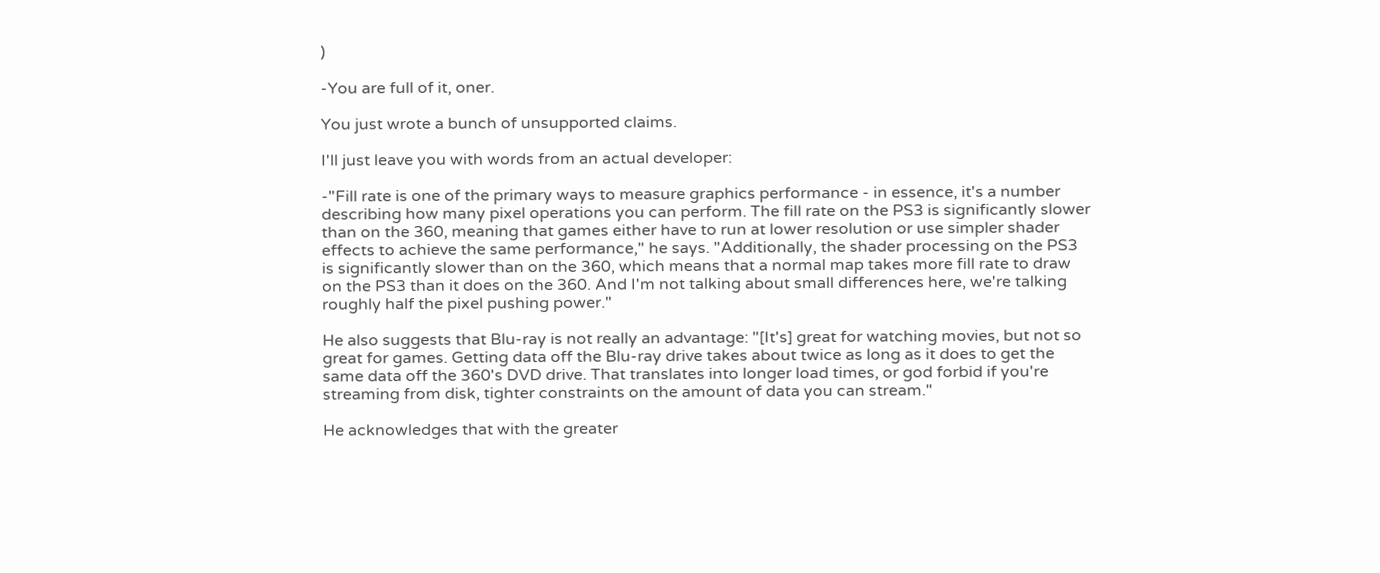)

-You are full of it, oner.

You just wrote a bunch of unsupported claims.

I'll just leave you with words from an actual developer:

-"Fill rate is one of the primary ways to measure graphics performance - in essence, it's a number describing how many pixel operations you can perform. The fill rate on the PS3 is significantly slower than on the 360, meaning that games either have to run at lower resolution or use simpler shader effects to achieve the same performance," he says. "Additionally, the shader processing on the PS3 is significantly slower than on the 360, which means that a normal map takes more fill rate to draw on the PS3 than it does on the 360. And I'm not talking about small differences here, we're talking roughly half the pixel pushing power."

He also suggests that Blu-ray is not really an advantage: "[It's] great for watching movies, but not so great for games. Getting data off the Blu-ray drive takes about twice as long as it does to get the same data off the 360's DVD drive. That translates into longer load times, or god forbid if you're streaming from disk, tighter constraints on the amount of data you can stream."

He acknowledges that with the greater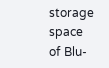storage space of Blu-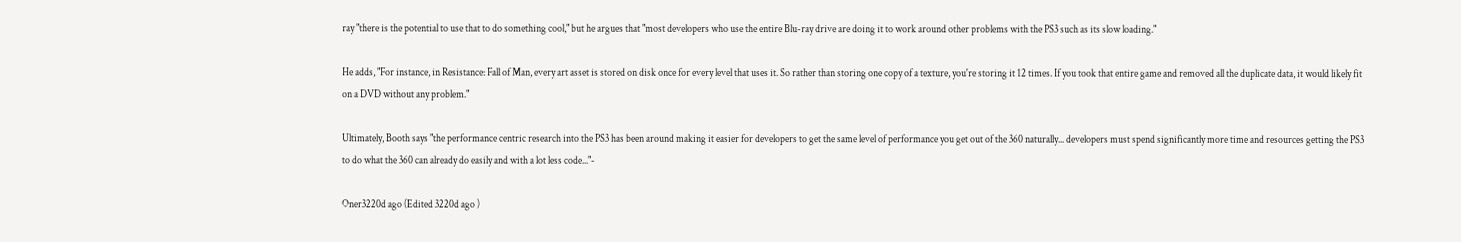ray "there is the potential to use that to do something cool," but he argues that "most developers who use the entire Blu-ray drive are doing it to work around other problems with the PS3 such as its slow loading."

He adds, "For instance, in Resistance: Fall of Man, every art asset is stored on disk once for every level that uses it. So rather than storing one copy of a texture, you're storing it 12 times. If you took that entire game and removed all the duplicate data, it would likely fit on a DVD without any problem."

Ultimately, Booth says "the performance centric research into the PS3 has been around making it easier for developers to get the same level of performance you get out of the 360 naturally... developers must spend significantly more time and resources getting the PS3 to do what the 360 can already do easily and with a lot less code..."-

Oner3220d ago (Edited 3220d ago )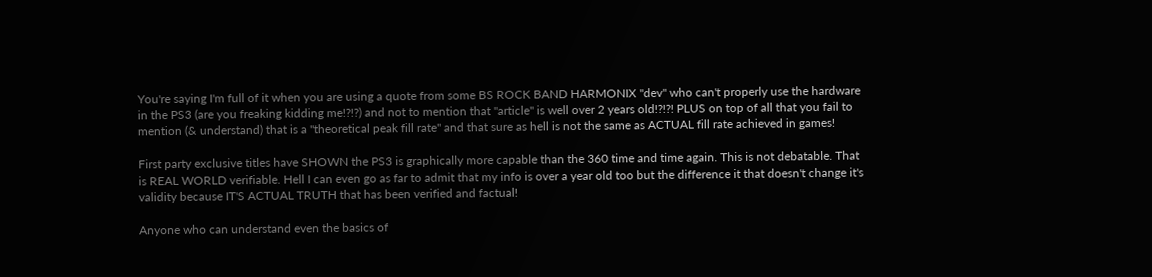You're saying I'm full of it when you are using a quote from some BS ROCK BAND HARMONIX "dev" who can't properly use the hardware in the PS3 (are you freaking kidding me!?!?) and not to mention that "article" is well over 2 years old!?!?! PLUS on top of all that you fail to mention (& understand) that is a "theoretical peak fill rate" and that sure as hell is not the same as ACTUAL fill rate achieved in games!

First party exclusive titles have SHOWN the PS3 is graphically more capable than the 360 time and time again. This is not debatable. That is REAL WORLD verifiable. Hell I can even go as far to admit that my info is over a year old too but the difference it that doesn't change it's validity because IT'S ACTUAL TRUTH that has been verified and factual!

Anyone who can understand even the basics of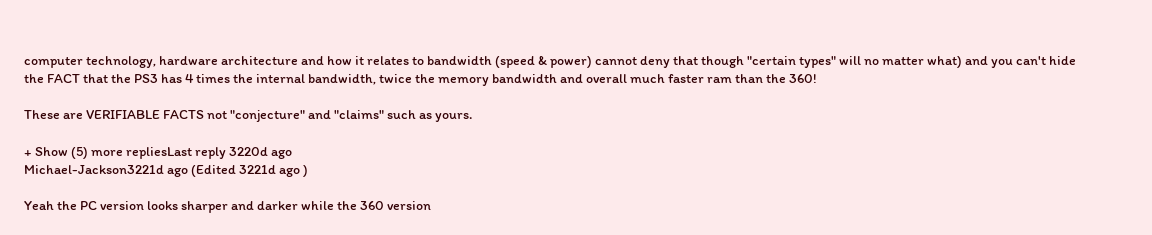computer technology, hardware architecture and how it relates to bandwidth (speed & power) cannot deny that though "certain types" will no matter what) and you can't hide the FACT that the PS3 has 4 times the internal bandwidth, twice the memory bandwidth and overall much faster ram than the 360!

These are VERIFIABLE FACTS not "conjecture" and "claims" such as yours.

+ Show (5) more repliesLast reply 3220d ago
Michael-Jackson3221d ago (Edited 3221d ago )

Yeah the PC version looks sharper and darker while the 360 version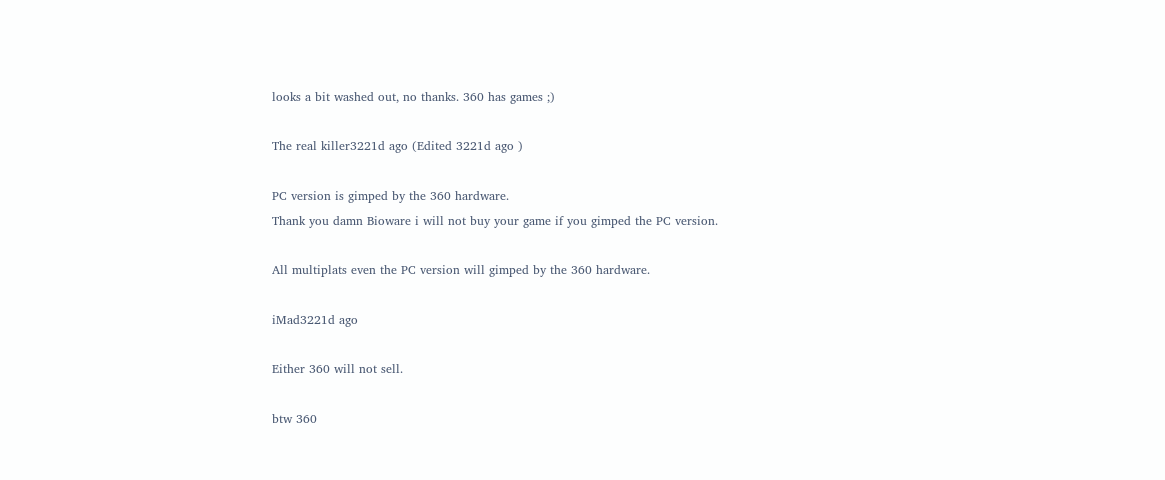looks a bit washed out, no thanks. 360 has games ;)

The real killer3221d ago (Edited 3221d ago )

PC version is gimped by the 360 hardware.
Thank you damn Bioware i will not buy your game if you gimped the PC version.

All multiplats even the PC version will gimped by the 360 hardware.

iMad3221d ago

Either 360 will not sell.

btw 360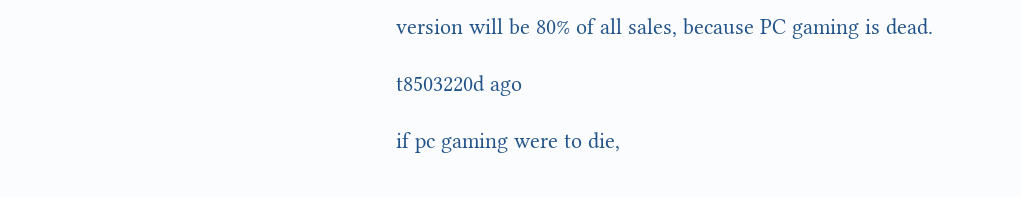version will be 80% of all sales, because PC gaming is dead.

t8503220d ago

if pc gaming were to die,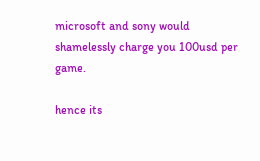microsoft and sony would shamelessly charge you 100usd per game.

hence its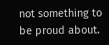not something to be proud about.